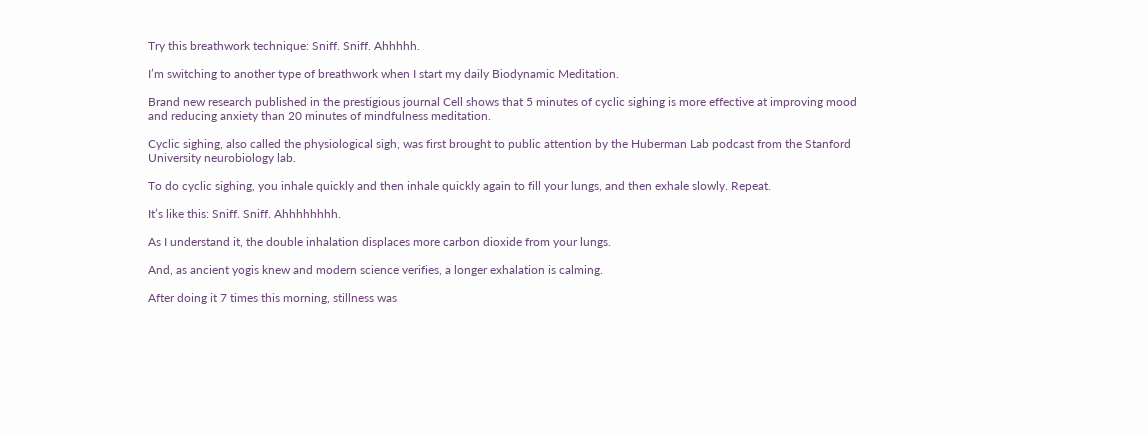Try this breathwork technique: Sniff. Sniff. Ahhhhh.

I’m switching to another type of breathwork when I start my daily Biodynamic Meditation.

Brand new research published in the prestigious journal Cell shows that 5 minutes of cyclic sighing is more effective at improving mood and reducing anxiety than 20 minutes of mindfulness meditation.

Cyclic sighing, also called the physiological sigh, was first brought to public attention by the Huberman Lab podcast from the Stanford University neurobiology lab.

To do cyclic sighing, you inhale quickly and then inhale quickly again to fill your lungs, and then exhale slowly. Repeat.

It’s like this: Sniff. Sniff. Ahhhhhhhh.

As I understand it, the double inhalation displaces more carbon dioxide from your lungs.

And, as ancient yogis knew and modern science verifies, a longer exhalation is calming.

After doing it 7 times this morning, stillness was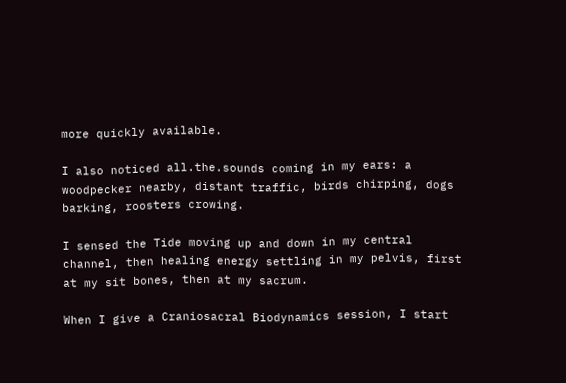more quickly available.

I also noticed all.the.sounds coming in my ears: a woodpecker nearby, distant traffic, birds chirping, dogs barking, roosters crowing.

I sensed the Tide moving up and down in my central channel, then healing energy settling in my pelvis, first at my sit bones, then at my sacrum.

When I give a Craniosacral Biodynamics session, I start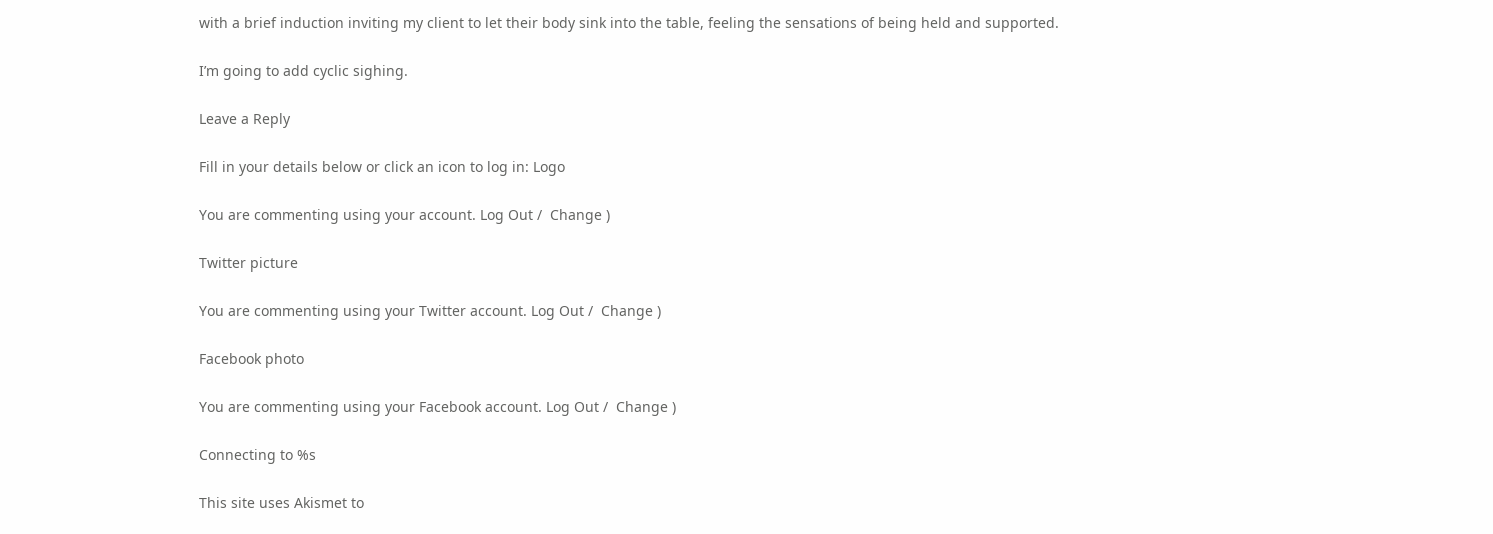with a brief induction inviting my client to let their body sink into the table, feeling the sensations of being held and supported.

I’m going to add cyclic sighing.

Leave a Reply

Fill in your details below or click an icon to log in: Logo

You are commenting using your account. Log Out /  Change )

Twitter picture

You are commenting using your Twitter account. Log Out /  Change )

Facebook photo

You are commenting using your Facebook account. Log Out /  Change )

Connecting to %s

This site uses Akismet to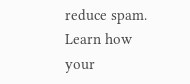reduce spam. Learn how your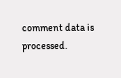comment data is processed.